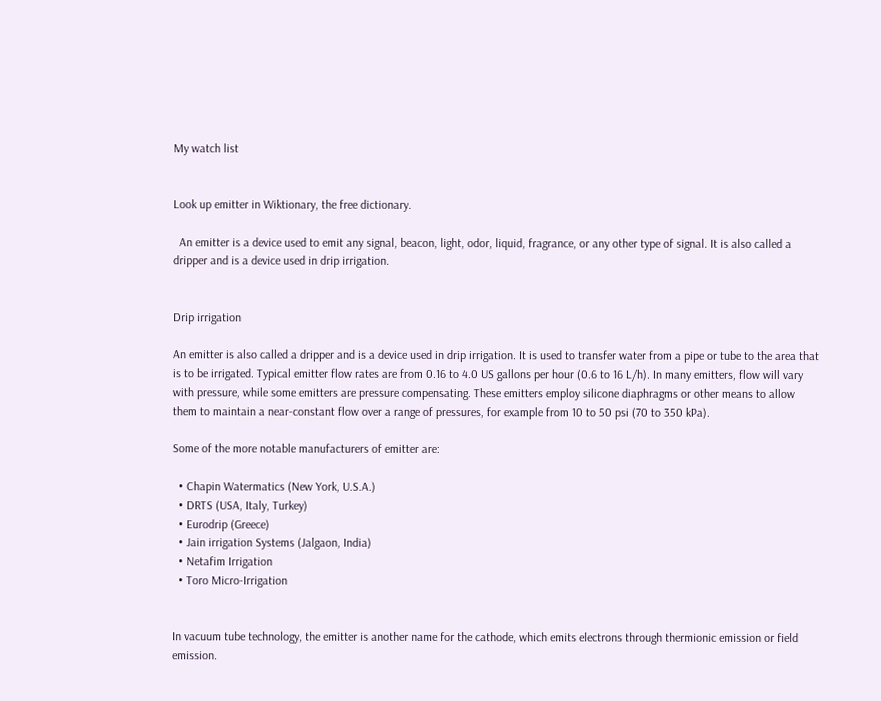My watch list


Look up emitter in Wiktionary, the free dictionary.

  An emitter is a device used to emit any signal, beacon, light, odor, liquid, fragrance, or any other type of signal. It is also called a dripper and is a device used in drip irrigation.


Drip irrigation

An emitter is also called a dripper and is a device used in drip irrigation. It is used to transfer water from a pipe or tube to the area that is to be irrigated. Typical emitter flow rates are from 0.16 to 4.0 US gallons per hour (0.6 to 16 L/h). In many emitters, flow will vary with pressure, while some emitters are pressure compensating. These emitters employ silicone diaphragms or other means to allow them to maintain a near-constant flow over a range of pressures, for example from 10 to 50 psi (70 to 350 kPa).

Some of the more notable manufacturers of emitter are:

  • Chapin Watermatics (New York, U.S.A.)
  • DRTS (USA, Italy, Turkey)
  • Eurodrip (Greece)
  • Jain irrigation Systems (Jalgaon, India)
  • Netafim Irrigation
  • Toro Micro-Irrigation


In vacuum tube technology, the emitter is another name for the cathode, which emits electrons through thermionic emission or field emission.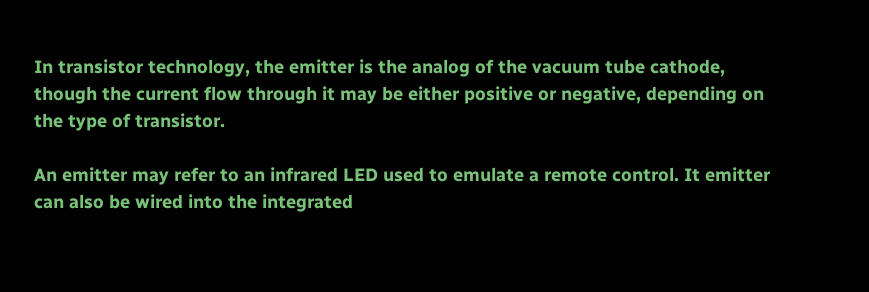In transistor technology, the emitter is the analog of the vacuum tube cathode, though the current flow through it may be either positive or negative, depending on the type of transistor.

An emitter may refer to an infrared LED used to emulate a remote control. It emitter can also be wired into the integrated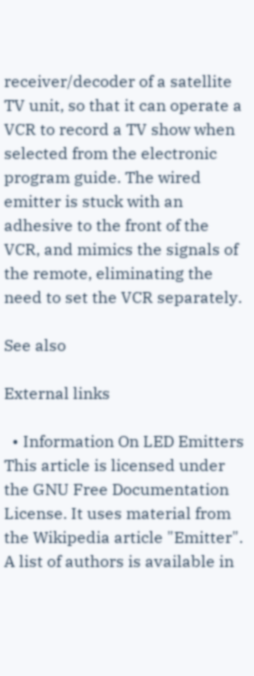receiver/decoder of a satellite TV unit, so that it can operate a VCR to record a TV show when selected from the electronic program guide. The wired emitter is stuck with an adhesive to the front of the VCR, and mimics the signals of the remote, eliminating the need to set the VCR separately.

See also

External links

  • Information On LED Emitters
This article is licensed under the GNU Free Documentation License. It uses material from the Wikipedia article "Emitter". A list of authors is available in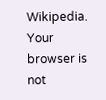Wikipedia.
Your browser is not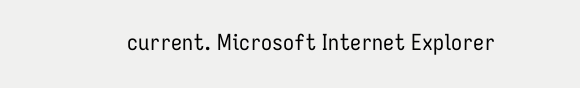current. Microsoft Internet Explorer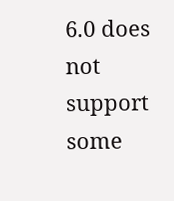6.0 does not support some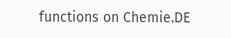functions on Chemie.DE